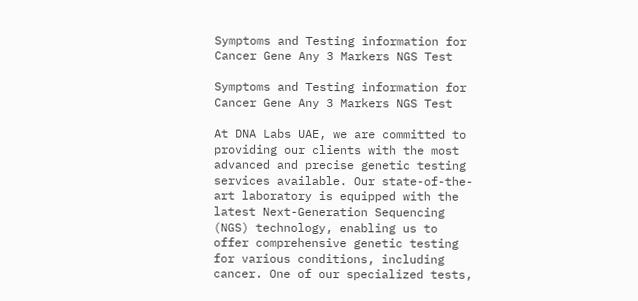Symptoms and Testing information for Cancer Gene Any 3 Markers NGS Test

Symptoms and Testing information for Cancer Gene Any 3 Markers NGS Test

At DNA Labs UAE, we are committed to providing our clients with the most advanced and precise genetic testing services available. Our state-of-the-art laboratory is equipped with the latest Next-Generation Sequencing (NGS) technology, enabling us to offer comprehensive genetic testing for various conditions, including cancer. One of our specialized tests,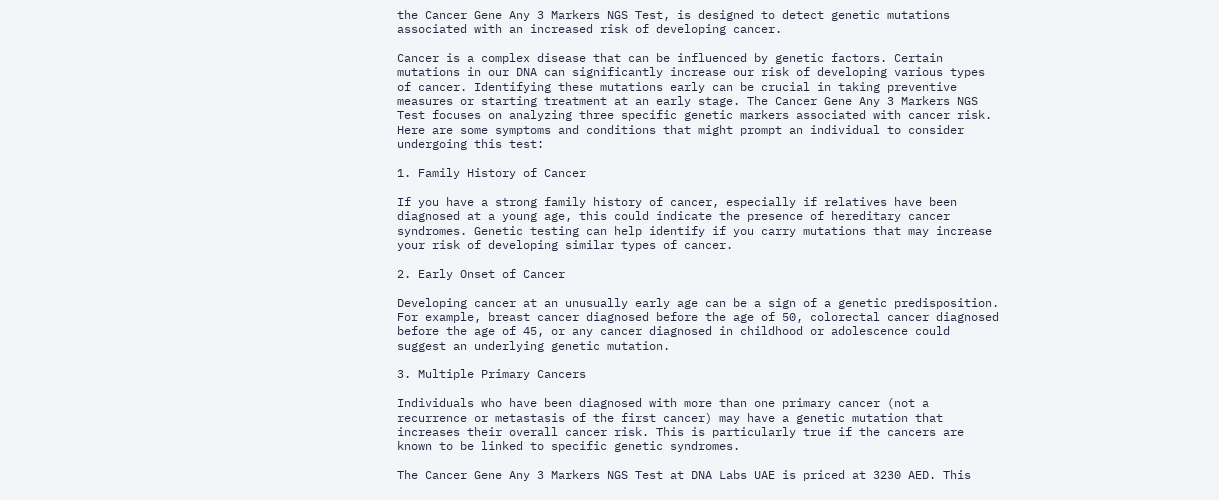the Cancer Gene Any 3 Markers NGS Test, is designed to detect genetic mutations associated with an increased risk of developing cancer.

Cancer is a complex disease that can be influenced by genetic factors. Certain mutations in our DNA can significantly increase our risk of developing various types of cancer. Identifying these mutations early can be crucial in taking preventive measures or starting treatment at an early stage. The Cancer Gene Any 3 Markers NGS Test focuses on analyzing three specific genetic markers associated with cancer risk. Here are some symptoms and conditions that might prompt an individual to consider undergoing this test:

1. Family History of Cancer

If you have a strong family history of cancer, especially if relatives have been diagnosed at a young age, this could indicate the presence of hereditary cancer syndromes. Genetic testing can help identify if you carry mutations that may increase your risk of developing similar types of cancer.

2. Early Onset of Cancer

Developing cancer at an unusually early age can be a sign of a genetic predisposition. For example, breast cancer diagnosed before the age of 50, colorectal cancer diagnosed before the age of 45, or any cancer diagnosed in childhood or adolescence could suggest an underlying genetic mutation.

3. Multiple Primary Cancers

Individuals who have been diagnosed with more than one primary cancer (not a recurrence or metastasis of the first cancer) may have a genetic mutation that increases their overall cancer risk. This is particularly true if the cancers are known to be linked to specific genetic syndromes.

The Cancer Gene Any 3 Markers NGS Test at DNA Labs UAE is priced at 3230 AED. This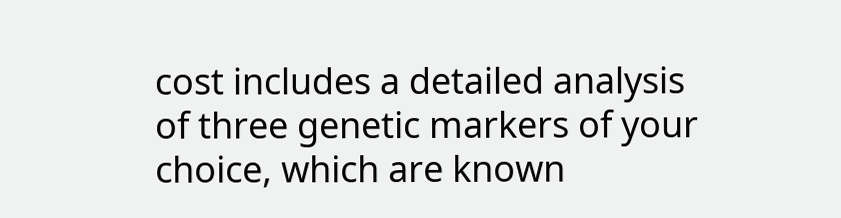cost includes a detailed analysis of three genetic markers of your choice, which are known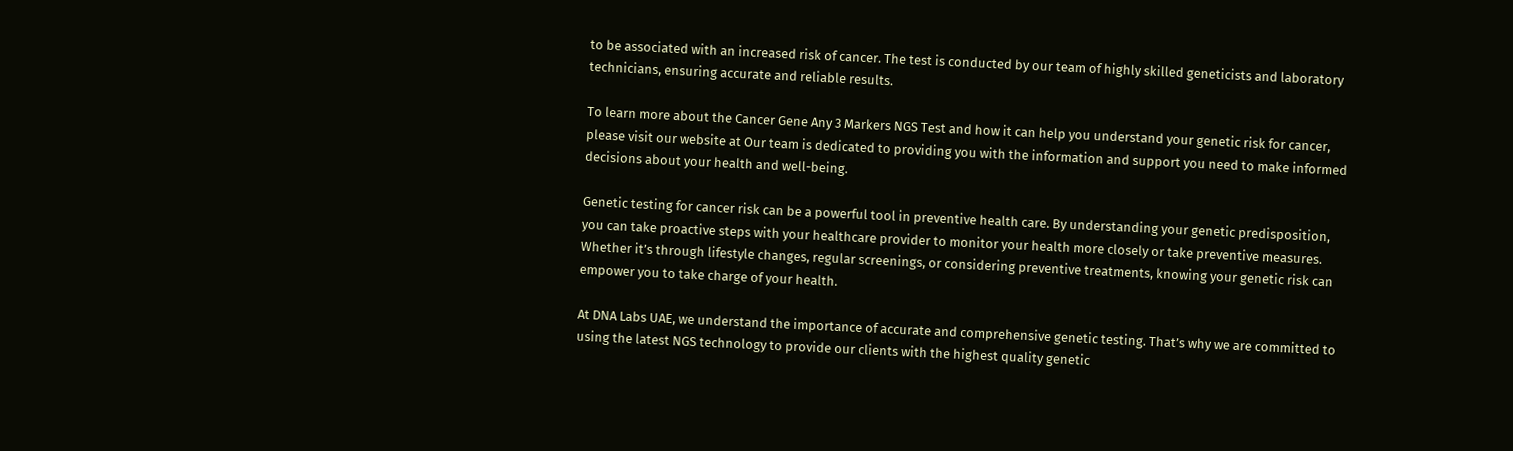to be associated with an increased risk of cancer. The test is conducted by our team of highly skilled geneticists and laboratory technicians, ensuring accurate and reliable results.

To learn more about the Cancer Gene Any 3 Markers NGS Test and how it can help you understand your genetic risk for cancer, please visit our website at Our team is dedicated to providing you with the information and support you need to make informed decisions about your health and well-being.

Genetic testing for cancer risk can be a powerful tool in preventive health care. By understanding your genetic predisposition, you can take proactive steps with your healthcare provider to monitor your health more closely or take preventive measures. Whether it’s through lifestyle changes, regular screenings, or considering preventive treatments, knowing your genetic risk can empower you to take charge of your health.

At DNA Labs UAE, we understand the importance of accurate and comprehensive genetic testing. That’s why we are committed to using the latest NGS technology to provide our clients with the highest quality genetic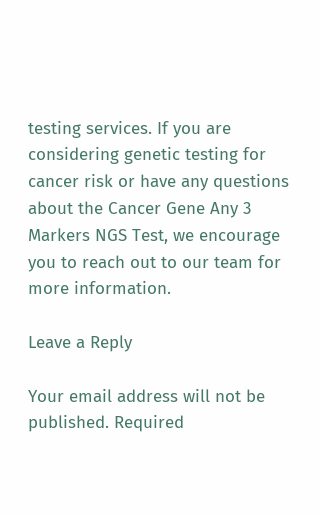testing services. If you are considering genetic testing for cancer risk or have any questions about the Cancer Gene Any 3 Markers NGS Test, we encourage you to reach out to our team for more information.

Leave a Reply

Your email address will not be published. Required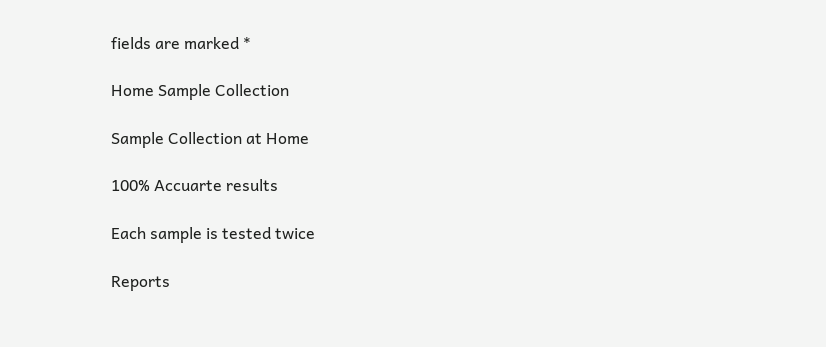fields are marked *

Home Sample Collection

Sample Collection at Home

100% Accuarte results

Each sample is tested twice

Reports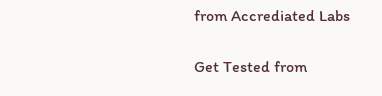from Accrediated Labs

Get Tested from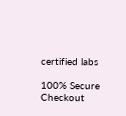certified labs

100% Secure Checkout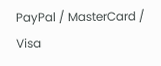PayPal / MasterCard / Visa